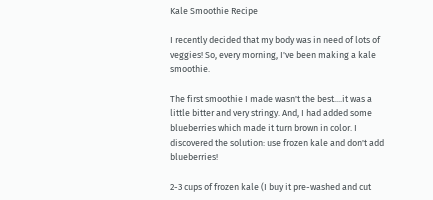Kale Smoothie Recipe

I recently decided that my body was in need of lots of veggies! So, every morning, I've been making a kale smoothie.

The first smoothie I made wasn't the best....it was a little bitter and very stringy. And, I had added some blueberries which made it turn brown in color. I discovered the solution: use frozen kale and don't add blueberries!

2-3 cups of frozen kale (I buy it pre-washed and cut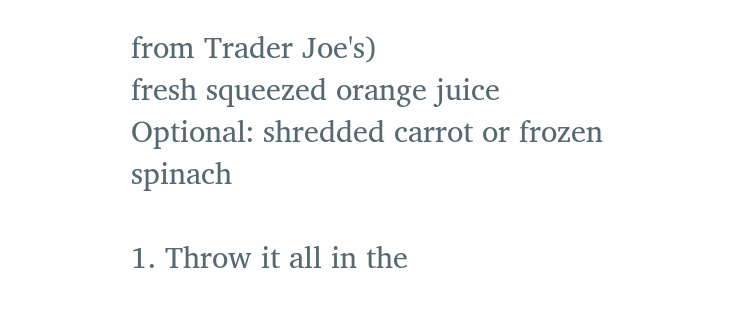from Trader Joe's)
fresh squeezed orange juice
Optional: shredded carrot or frozen spinach

1. Throw it all in the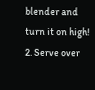blender and turn it on high!
2. Serve over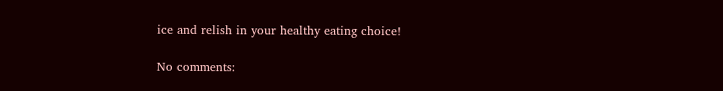ice and relish in your healthy eating choice!

No comments: